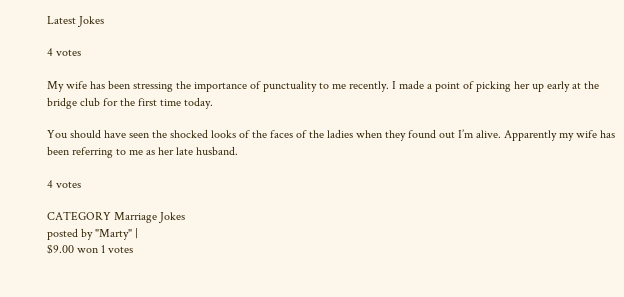Latest Jokes

4 votes

My wife has been stressing the importance of punctuality to me recently. I made a point of picking her up early at the bridge club for the first time today.

You should have seen the shocked looks of the faces of the ladies when they found out I’m alive. Apparently my wife has been referring to me as her late husband.

4 votes

CATEGORY Marriage Jokes
posted by "Marty" |
$9.00 won 1 votes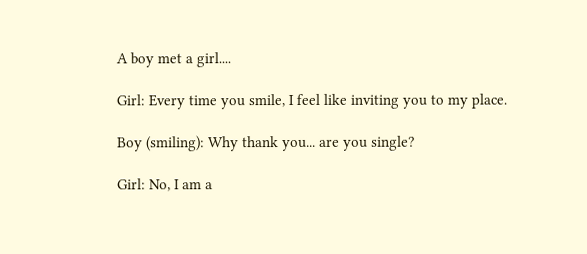A boy met a girl....

Girl: Every time you smile, I feel like inviting you to my place.

Boy (smiling): Why thank you... are you single?

Girl: No, I am a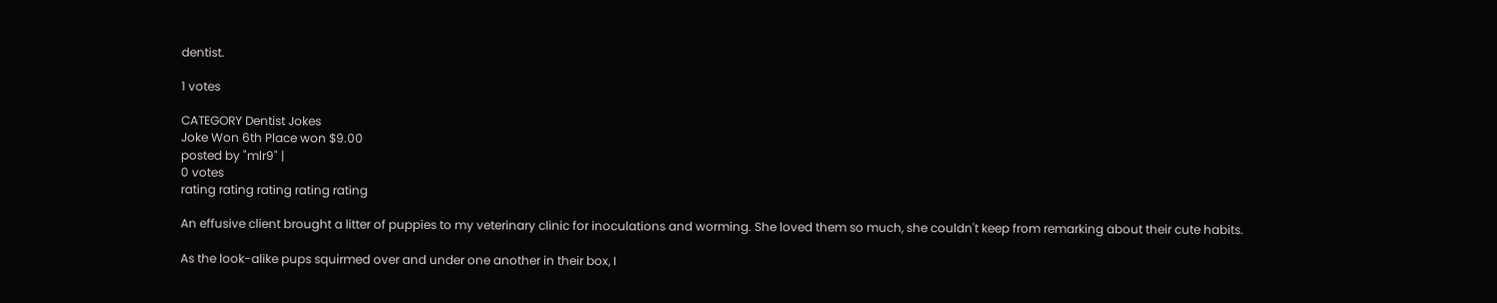dentist.

1 votes

CATEGORY Dentist Jokes
Joke Won 6th Place won $9.00
posted by "mlr9" |
0 votes
rating rating rating rating rating

An effusive client brought a litter of puppies to my veterinary clinic for inoculations and worming. She loved them so much, she couldn't keep from remarking about their cute habits.

As the look-alike pups squirmed over and under one another in their box, I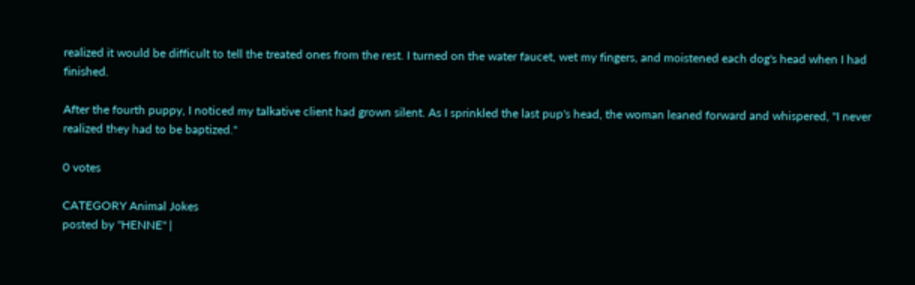realized it would be difficult to tell the treated ones from the rest. I turned on the water faucet, wet my fingers, and moistened each dog's head when I had finished.

After the fourth puppy, I noticed my talkative client had grown silent. As I sprinkled the last pup's head, the woman leaned forward and whispered, "I never realized they had to be baptized."

0 votes

CATEGORY Animal Jokes
posted by "HENNE" |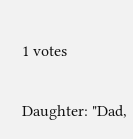1 votes

Daughter: "Dad,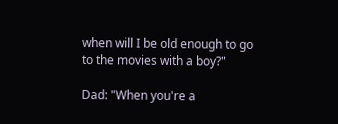when will I be old enough to go to the movies with a boy?"

Dad: "When you're a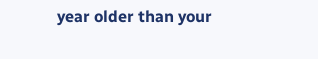year older than your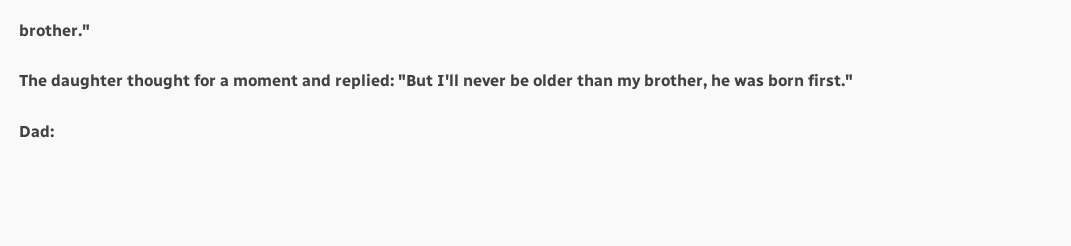brother."

The daughter thought for a moment and replied: "But I'll never be older than my brother, he was born first."

Dad: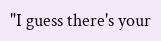"I guess there's your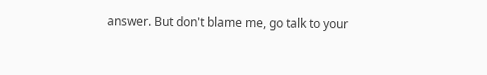answer. But don't blame me, go talk to your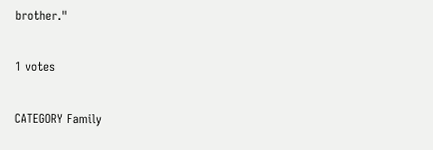brother."

1 votes

CATEGORY Family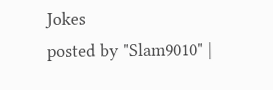Jokes
posted by "Slam9010" |